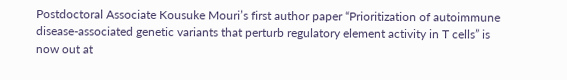Postdoctoral Associate Kousuke Mouri’s first author paper “Prioritization of autoimmune disease-associated genetic variants that perturb regulatory element activity in T cells” is now out at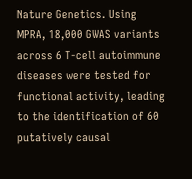Nature Genetics. Using MPRA, 18,000 GWAS variants across 6 T-cell autoimmune diseases were tested for functional activity, leading to the identification of 60 putatively causal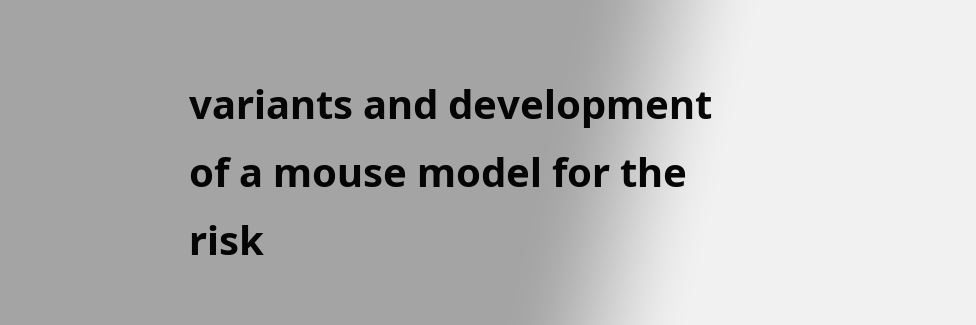variants and development of a mouse model for the risk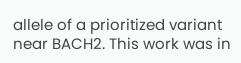allele of a prioritized variant near BACH2. This work was in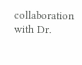collaboration with Dr.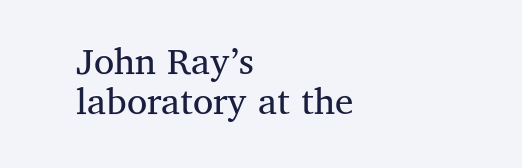John Ray’s laboratory at the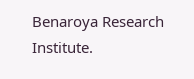Benaroya Research Institute.